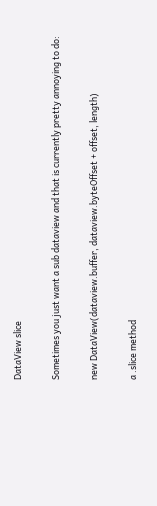DataView slice

Sometimes you just want a sub dataview and that is currently pretty annoying to do:

new DataView(dataview.buffer, dataview.byteOffset + offset, length)

a .slice method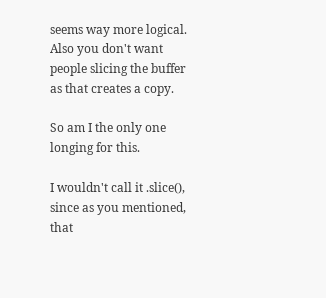seems way more logical. Also you don't want people slicing the buffer as that creates a copy.

So am I the only one longing for this.

I wouldn't call it .slice(), since as you mentioned, that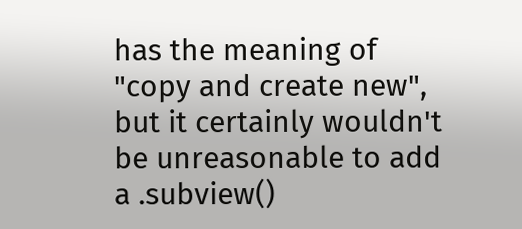has the meaning of "copy and create new", but it certainly wouldn't be unreasonable to add a .subview()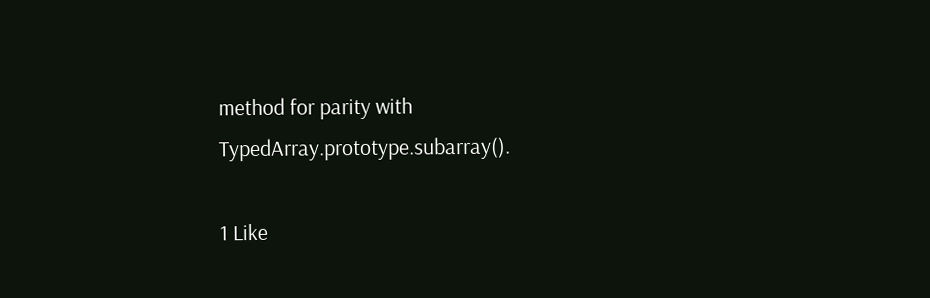method for parity with TypedArray.prototype.subarray().

1 Like